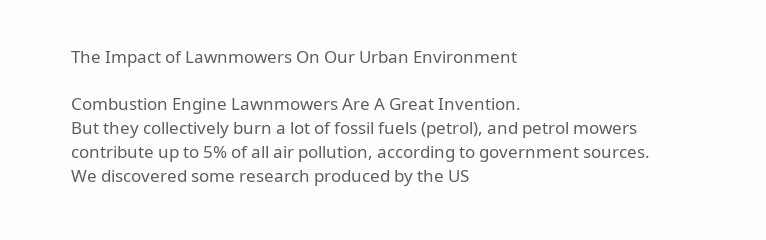The Impact of Lawnmowers On Our Urban Environment

Combustion Engine Lawnmowers Are A Great Invention.
But they collectively burn a lot of fossil fuels (petrol), and petrol mowers contribute up to 5% of all air pollution, according to government sources.
We discovered some research produced by the US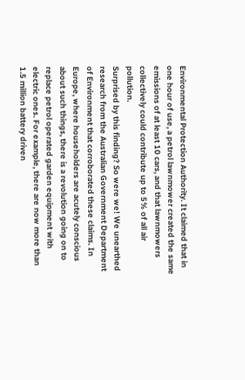Environmental Protection Authority. It claimed that in one hour of use, a petrol lawnmower created the same emissions of at least 10 cars, and that lawnmowers collectively could contribute up to 5% of all air pollution.
Surprised by this finding? So were we! We unearthed research from the Australian Government Department of Environment that corroborated these claims. In Europe, where householders are acutely conscious about such things, there is a revolution going on to replace petrol operated garden equipment with electric ones. For example, there are now more than 1.5 million battery driven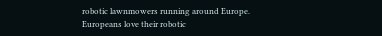robotic lawnmowers running around Europe.
Europeans love their robotic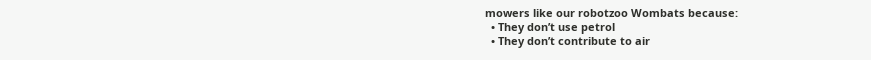mowers like our robotzoo Wombats because:
  • They don’t use petrol
  • They don’t contribute to air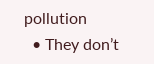pollution
  • They don’t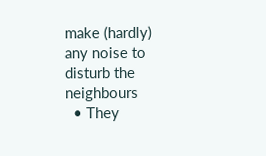make (hardly) any noise to disturb the neighbours
  • They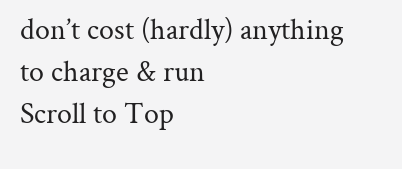don’t cost (hardly) anything to charge & run
Scroll to Top